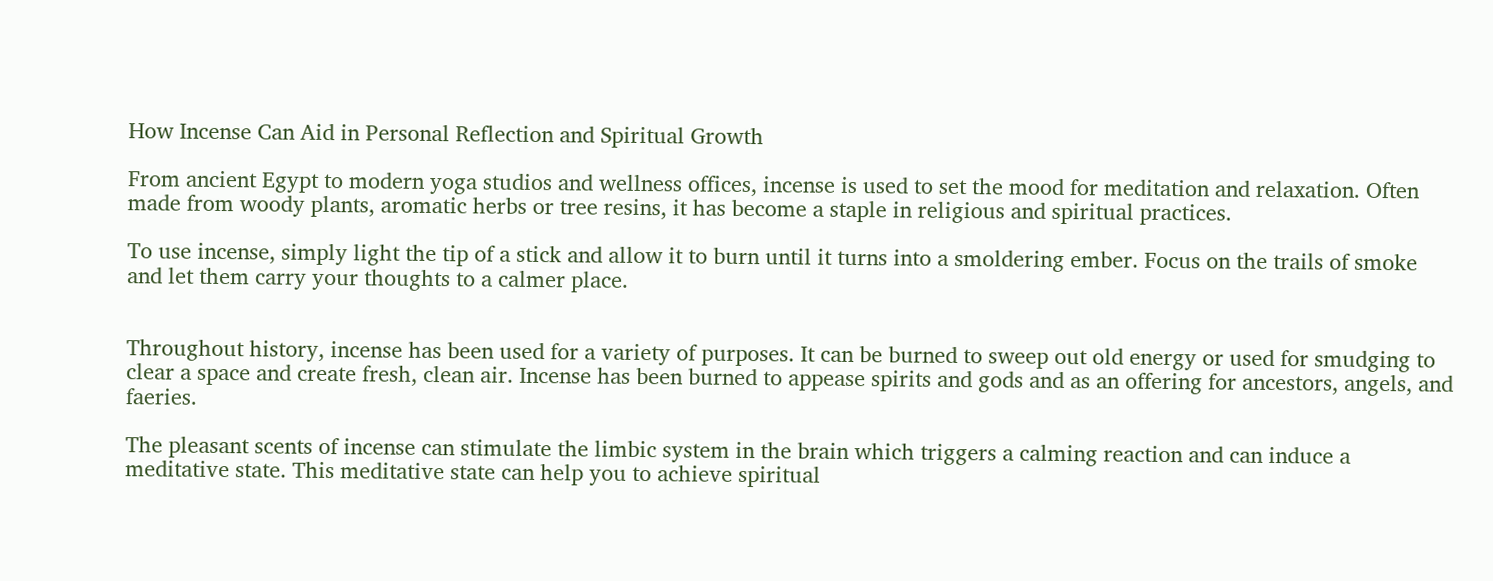How Incense Can Aid in Personal Reflection and Spiritual Growth

From ancient Egypt to modern yoga studios and wellness offices, incense is used to set the mood for meditation and relaxation. Often made from woody plants, aromatic herbs or tree resins, it has become a staple in religious and spiritual practices.

To use incense, simply light the tip of a stick and allow it to burn until it turns into a smoldering ember. Focus on the trails of smoke and let them carry your thoughts to a calmer place.


Throughout history, incense has been used for a variety of purposes. It can be burned to sweep out old energy or used for smudging to clear a space and create fresh, clean air. Incense has been burned to appease spirits and gods and as an offering for ancestors, angels, and faeries.

The pleasant scents of incense can stimulate the limbic system in the brain which triggers a calming reaction and can induce a meditative state. This meditative state can help you to achieve spiritual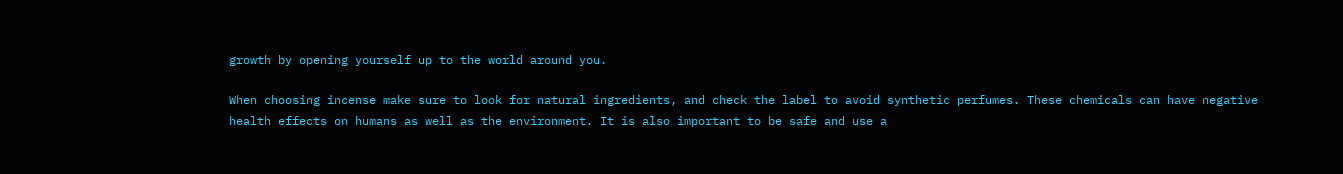growth by opening yourself up to the world around you.

When choosing incense make sure to look for natural ingredients, and check the label to avoid synthetic perfumes. These chemicals can have negative health effects on humans as well as the environment. It is also important to be safe and use a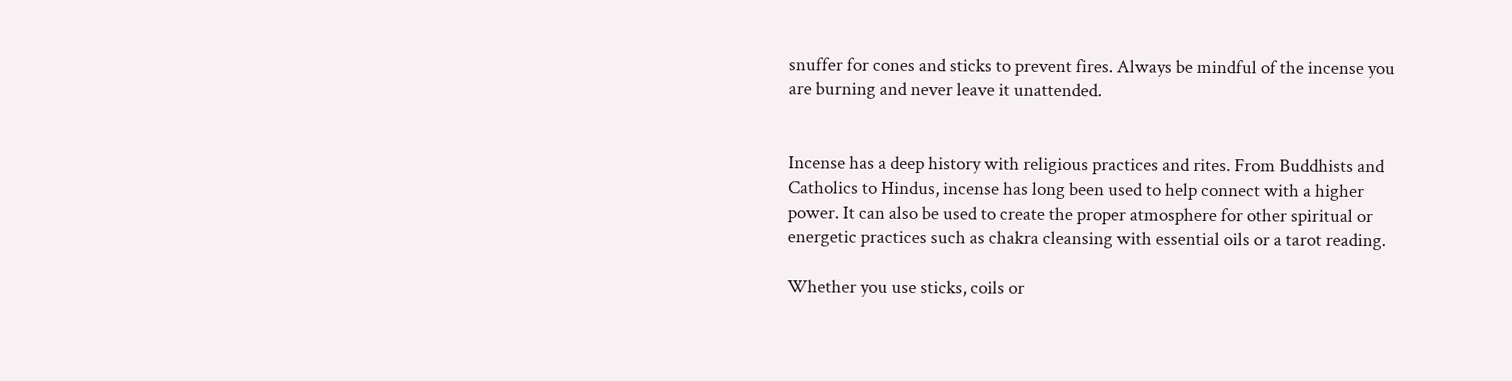snuffer for cones and sticks to prevent fires. Always be mindful of the incense you are burning and never leave it unattended.


Incense has a deep history with religious practices and rites. From Buddhists and Catholics to Hindus, incense has long been used to help connect with a higher power. It can also be used to create the proper atmosphere for other spiritual or energetic practices such as chakra cleansing with essential oils or a tarot reading.

Whether you use sticks, coils or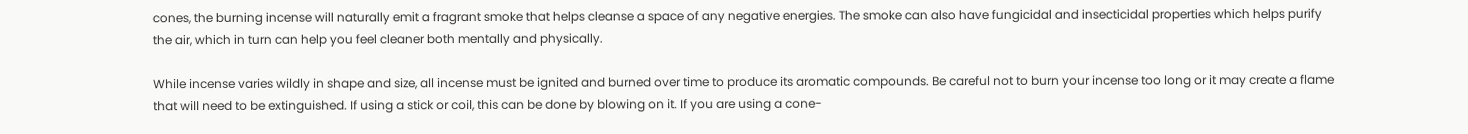cones, the burning incense will naturally emit a fragrant smoke that helps cleanse a space of any negative energies. The smoke can also have fungicidal and insecticidal properties which helps purify the air, which in turn can help you feel cleaner both mentally and physically.

While incense varies wildly in shape and size, all incense must be ignited and burned over time to produce its aromatic compounds. Be careful not to burn your incense too long or it may create a flame that will need to be extinguished. If using a stick or coil, this can be done by blowing on it. If you are using a cone-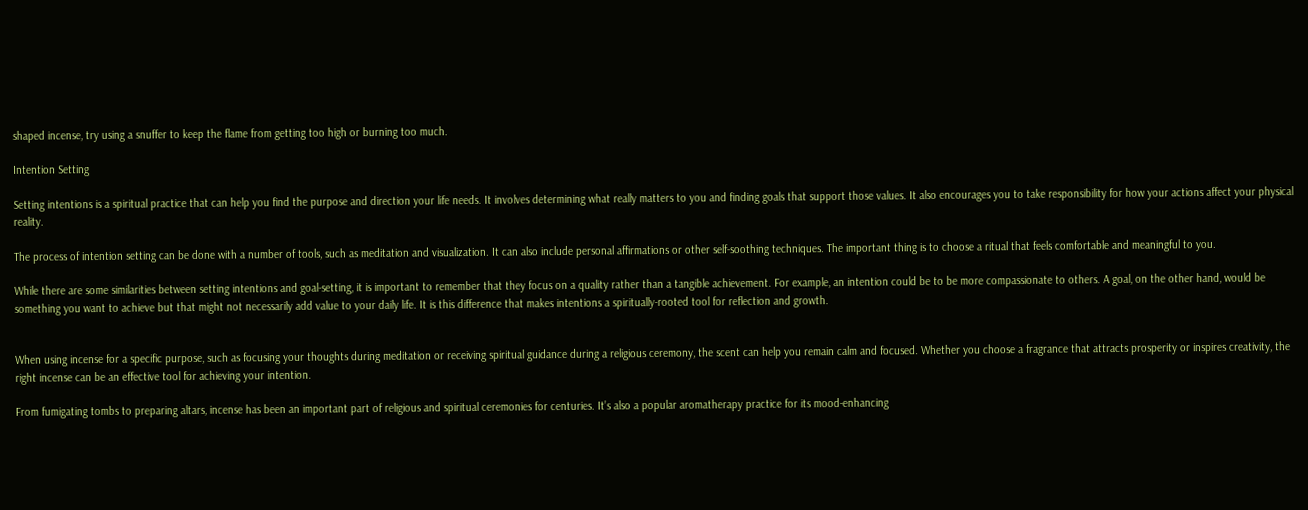shaped incense, try using a snuffer to keep the flame from getting too high or burning too much.

Intention Setting

Setting intentions is a spiritual practice that can help you find the purpose and direction your life needs. It involves determining what really matters to you and finding goals that support those values. It also encourages you to take responsibility for how your actions affect your physical reality.

The process of intention setting can be done with a number of tools, such as meditation and visualization. It can also include personal affirmations or other self-soothing techniques. The important thing is to choose a ritual that feels comfortable and meaningful to you.

While there are some similarities between setting intentions and goal-setting, it is important to remember that they focus on a quality rather than a tangible achievement. For example, an intention could be to be more compassionate to others. A goal, on the other hand, would be something you want to achieve but that might not necessarily add value to your daily life. It is this difference that makes intentions a spiritually-rooted tool for reflection and growth.


When using incense for a specific purpose, such as focusing your thoughts during meditation or receiving spiritual guidance during a religious ceremony, the scent can help you remain calm and focused. Whether you choose a fragrance that attracts prosperity or inspires creativity, the right incense can be an effective tool for achieving your intention.

From fumigating tombs to preparing altars, incense has been an important part of religious and spiritual ceremonies for centuries. It’s also a popular aromatherapy practice for its mood-enhancing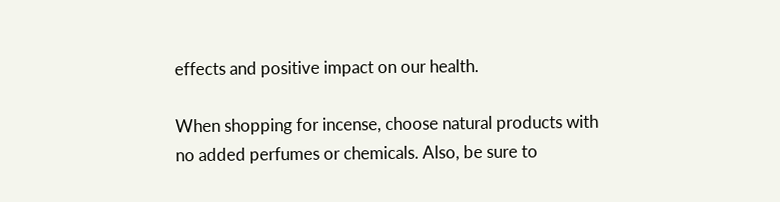effects and positive impact on our health.

When shopping for incense, choose natural products with no added perfumes or chemicals. Also, be sure to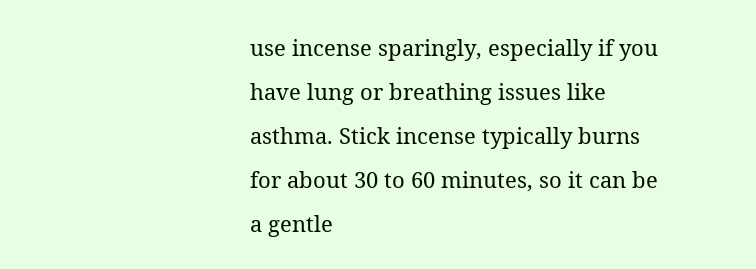use incense sparingly, especially if you have lung or breathing issues like asthma. Stick incense typically burns for about 30 to 60 minutes, so it can be a gentle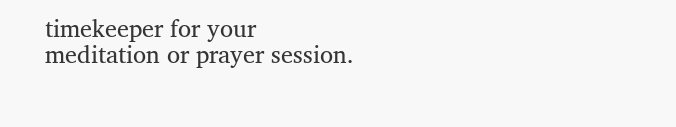timekeeper for your meditation or prayer session.